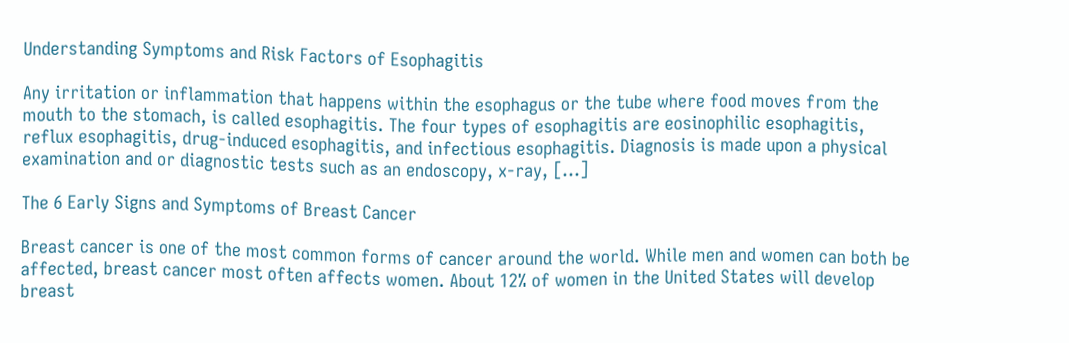Understanding Symptoms and Risk Factors of Esophagitis

Any irritation or inflammation that happens within the esophagus or the tube where food moves from the mouth to the stomach, is called esophagitis. The four types of esophagitis are eosinophilic esophagitis, reflux esophagitis, drug-induced esophagitis, and infectious esophagitis. Diagnosis is made upon a physical examination and or diagnostic tests such as an endoscopy, x-ray, […]

The 6 Early Signs and Symptoms of Breast Cancer

Breast cancer is one of the most common forms of cancer around the world. While men and women can both be affected, breast cancer most often affects women. About 12% of women in the United States will develop breast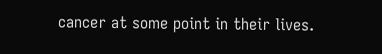cancer at some point in their lives.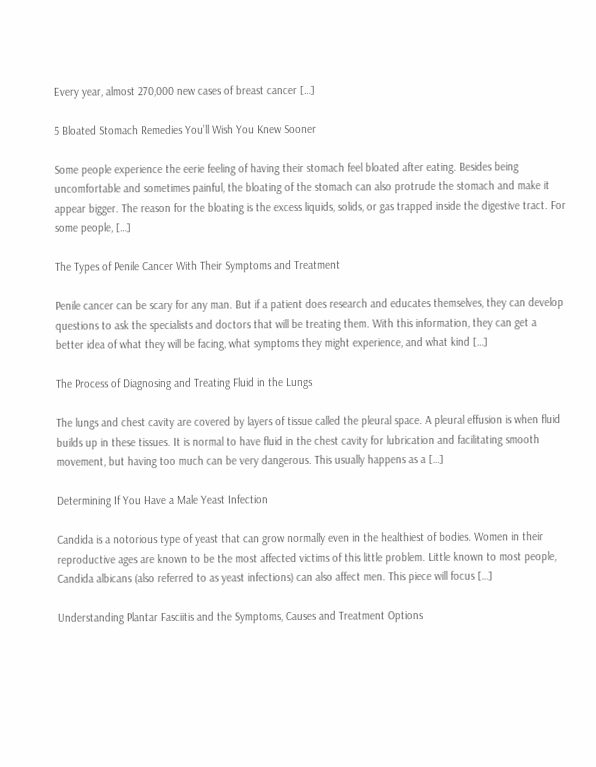Every year, almost 270,000 new cases of breast cancer […]

5 Bloated Stomach Remedies You’ll Wish You Knew Sooner

Some people experience the eerie feeling of having their stomach feel bloated after eating. Besides being uncomfortable and sometimes painful, the bloating of the stomach can also protrude the stomach and make it appear bigger. The reason for the bloating is the excess liquids, solids, or gas trapped inside the digestive tract. For some people, […]

The Types of Penile Cancer With Their Symptoms and Treatment

Penile cancer can be scary for any man. But if a patient does research and educates themselves, they can develop questions to ask the specialists and doctors that will be treating them. With this information, they can get a better idea of what they will be facing, what symptoms they might experience, and what kind […]

The Process of Diagnosing and Treating Fluid in the Lungs

The lungs and chest cavity are covered by layers of tissue called the pleural space. A pleural effusion is when fluid builds up in these tissues. It is normal to have fluid in the chest cavity for lubrication and facilitating smooth movement, but having too much can be very dangerous. This usually happens as a […]

Determining If You Have a Male Yeast Infection

Candida is a notorious type of yeast that can grow normally even in the healthiest of bodies. Women in their reproductive ages are known to be the most affected victims of this little problem. Little known to most people, Candida albicans (also referred to as yeast infections) can also affect men. This piece will focus […]

Understanding Plantar Fasciitis and the Symptoms, Causes and Treatment Options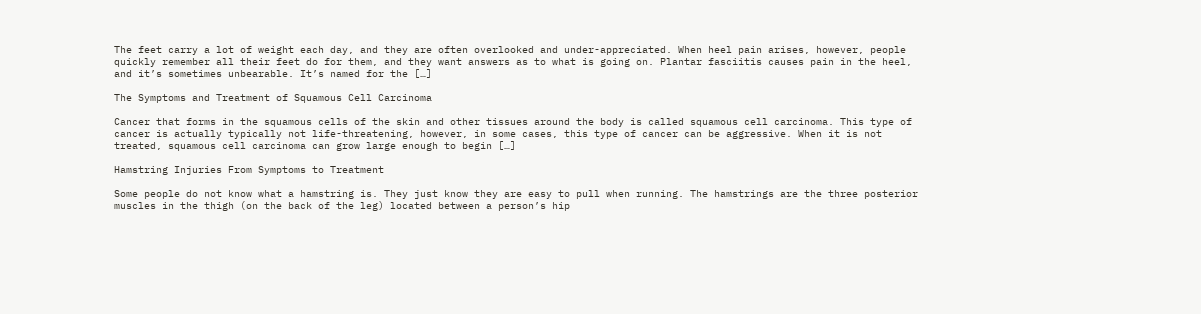The feet carry a lot of weight each day, and they are often overlooked and under-appreciated. When heel pain arises, however, people quickly remember all their feet do for them, and they want answers as to what is going on. Plantar fasciitis causes pain in the heel, and it’s sometimes unbearable. It’s named for the […]

The Symptoms and Treatment of Squamous Cell Carcinoma

Cancer that forms in the squamous cells of the skin and other tissues around the body is called squamous cell carcinoma. This type of cancer is actually typically not life-threatening, however, in some cases, this type of cancer can be aggressive. When it is not treated, squamous cell carcinoma can grow large enough to begin […]

Hamstring Injuries From Symptoms to Treatment

Some people do not know what a hamstring is. They just know they are easy to pull when running. The hamstrings are the three posterior muscles in the thigh (on the back of the leg) located between a person’s hip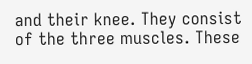and their knee. They consist of the three muscles. These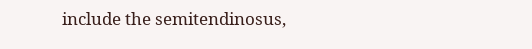include the semitendinosus,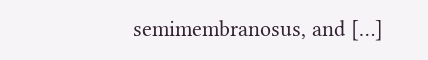semimembranosus, and […]